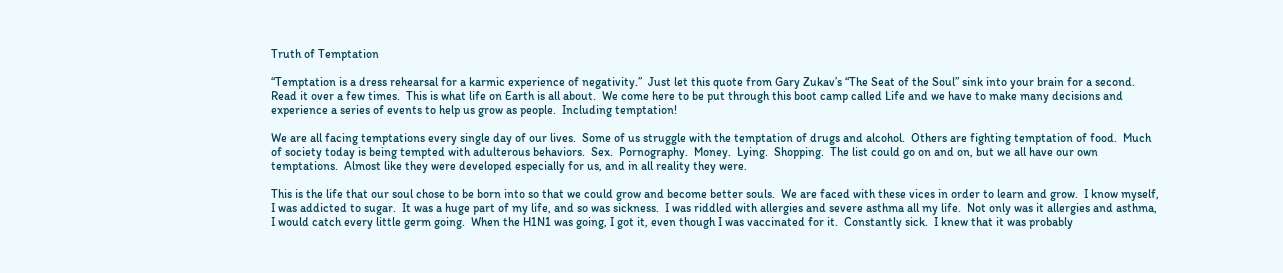Truth of Temptation

“Temptation is a dress rehearsal for a karmic experience of negativity.”  Just let this quote from Gary Zukav’s “The Seat of the Soul” sink into your brain for a second.  Read it over a few times.  This is what life on Earth is all about.  We come here to be put through this boot camp called Life and we have to make many decisions and experience a series of events to help us grow as people.  Including temptation!

We are all facing temptations every single day of our lives.  Some of us struggle with the temptation of drugs and alcohol.  Others are fighting temptation of food.  Much of society today is being tempted with adulterous behaviors.  Sex.  Pornography.  Money.  Lying.  Shopping.  The list could go on and on, but we all have our own temptations.  Almost like they were developed especially for us, and in all reality they were.

This is the life that our soul chose to be born into so that we could grow and become better souls.  We are faced with these vices in order to learn and grow.  I know myself, I was addicted to sugar.  It was a huge part of my life, and so was sickness.  I was riddled with allergies and severe asthma all my life.  Not only was it allergies and asthma, I would catch every little germ going.  When the H1N1 was going, I got it, even though I was vaccinated for it.  Constantly sick.  I knew that it was probably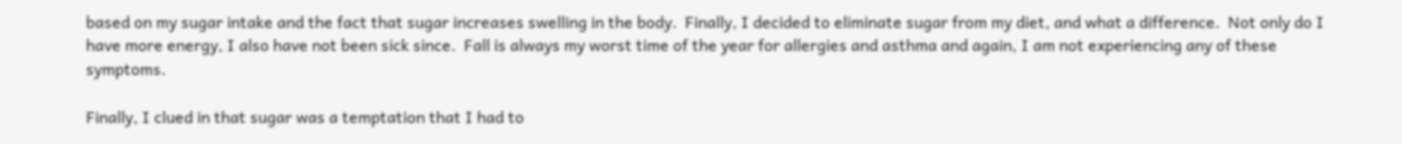based on my sugar intake and the fact that sugar increases swelling in the body.  Finally, I decided to eliminate sugar from my diet, and what a difference.  Not only do I have more energy, I also have not been sick since.  Fall is always my worst time of the year for allergies and asthma and again, I am not experiencing any of these symptoms.

Finally, I clued in that sugar was a temptation that I had to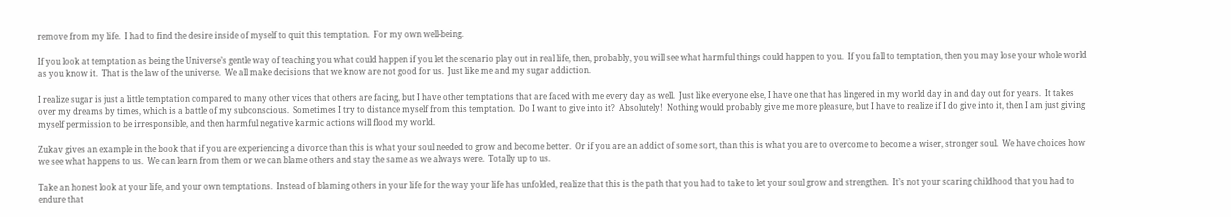remove from my life.  I had to find the desire inside of myself to quit this temptation.  For my own well-being.

If you look at temptation as being the Universe’s gentle way of teaching you what could happen if you let the scenario play out in real life, then, probably, you will see what harmful things could happen to you.  If you fall to temptation, then you may lose your whole world as you know it.  That is the law of the universe.  We all make decisions that we know are not good for us.  Just like me and my sugar addiction.

I realize sugar is just a little temptation compared to many other vices that others are facing, but I have other temptations that are faced with me every day as well.  Just like everyone else, I have one that has lingered in my world day in and day out for years.  It takes over my dreams by times, which is a battle of my subconscious.  Sometimes I try to distance myself from this temptation.  Do I want to give into it?  Absolutely!  Nothing would probably give me more pleasure, but I have to realize if I do give into it, then I am just giving myself permission to be irresponsible, and then harmful negative karmic actions will flood my world.

Zukav gives an example in the book that if you are experiencing a divorce than this is what your soul needed to grow and become better.  Or if you are an addict of some sort, than this is what you are to overcome to become a wiser, stronger soul.  We have choices how we see what happens to us.  We can learn from them or we can blame others and stay the same as we always were.  Totally up to us.

Take an honest look at your life, and your own temptations.  Instead of blaming others in your life for the way your life has unfolded, realize that this is the path that you had to take to let your soul grow and strengthen.  It’s not your scaring childhood that you had to endure that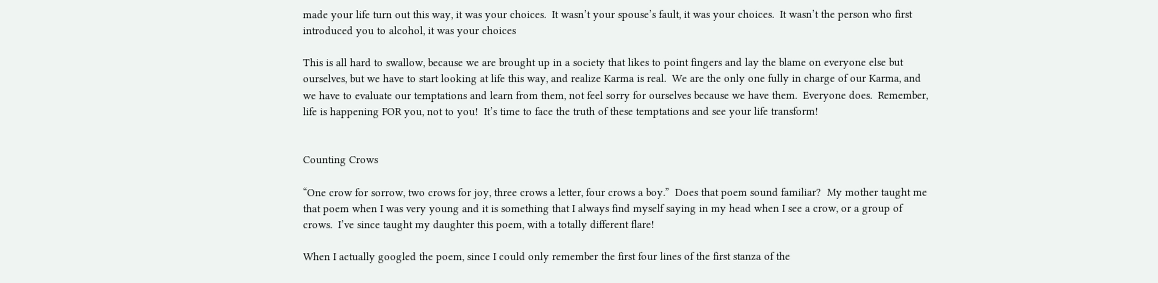made your life turn out this way, it was your choices.  It wasn’t your spouse’s fault, it was your choices.  It wasn’t the person who first introduced you to alcohol, it was your choices

This is all hard to swallow, because we are brought up in a society that likes to point fingers and lay the blame on everyone else but ourselves, but we have to start looking at life this way, and realize Karma is real.  We are the only one fully in charge of our Karma, and we have to evaluate our temptations and learn from them, not feel sorry for ourselves because we have them.  Everyone does.  Remember, life is happening FOR you, not to you!  It’s time to face the truth of these temptations and see your life transform!


Counting Crows

“One crow for sorrow, two crows for joy, three crows a letter, four crows a boy.”  Does that poem sound familiar?  My mother taught me that poem when I was very young and it is something that I always find myself saying in my head when I see a crow, or a group of crows.  I’ve since taught my daughter this poem, with a totally different flare!

When I actually googled the poem, since I could only remember the first four lines of the first stanza of the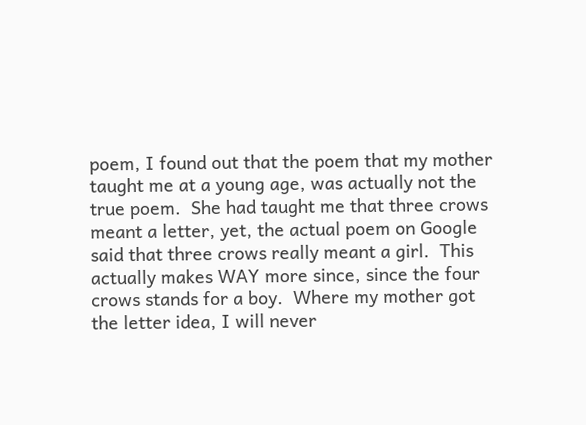poem, I found out that the poem that my mother taught me at a young age, was actually not the true poem.  She had taught me that three crows meant a letter, yet, the actual poem on Google said that three crows really meant a girl.  This actually makes WAY more since, since the four crows stands for a boy.  Where my mother got the letter idea, I will never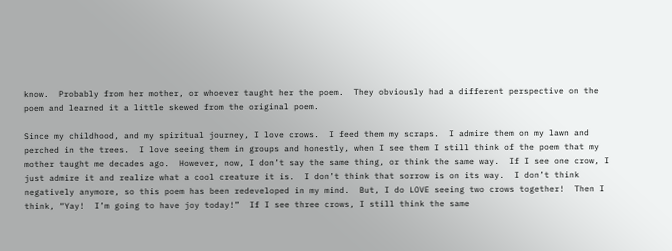know.  Probably from her mother, or whoever taught her the poem.  They obviously had a different perspective on the poem and learned it a little skewed from the original poem.

Since my childhood, and my spiritual journey, I love crows.  I feed them my scraps.  I admire them on my lawn and perched in the trees.  I love seeing them in groups and honestly, when I see them I still think of the poem that my mother taught me decades ago.  However, now, I don’t say the same thing, or think the same way.  If I see one crow, I just admire it and realize what a cool creature it is.  I don’t think that sorrow is on its way.  I don’t think negatively anymore, so this poem has been redeveloped in my mind.  But, I do LOVE seeing two crows together!  Then I think, “Yay!  I’m going to have joy today!”  If I see three crows, I still think the same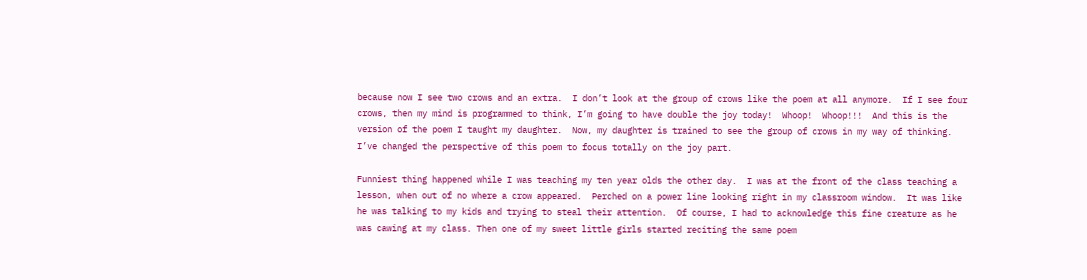because now I see two crows and an extra.  I don’t look at the group of crows like the poem at all anymore.  If I see four crows, then my mind is programmed to think, I’m going to have double the joy today!  Whoop!  Whoop!!!  And this is the version of the poem I taught my daughter.  Now, my daughter is trained to see the group of crows in my way of thinking.  I’ve changed the perspective of this poem to focus totally on the joy part.

Funniest thing happened while I was teaching my ten year olds the other day.  I was at the front of the class teaching a lesson, when out of no where a crow appeared.  Perched on a power line looking right in my classroom window.  It was like he was talking to my kids and trying to steal their attention.  Of course, I had to acknowledge this fine creature as he was cawing at my class. Then one of my sweet little girls started reciting the same poem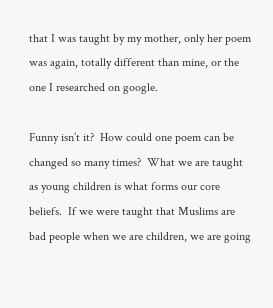that I was taught by my mother, only her poem was again, totally different than mine, or the one I researched on google.

Funny isn’t it?  How could one poem can be changed so many times?  What we are taught as young children is what forms our core beliefs.  If we were taught that Muslims are bad people when we are children, we are going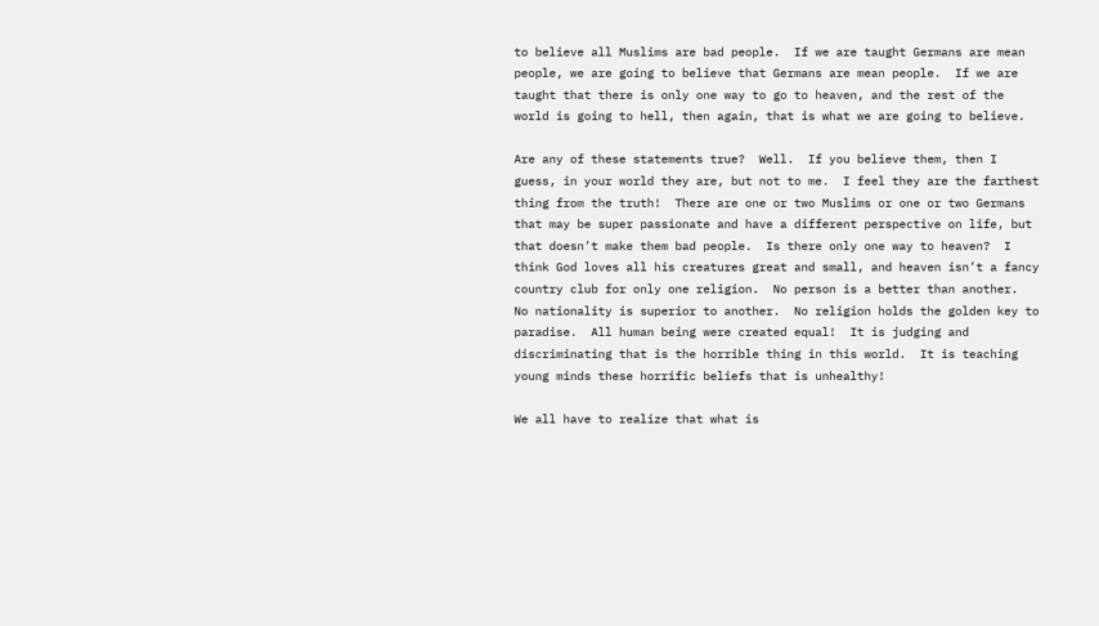to believe all Muslims are bad people.  If we are taught Germans are mean people, we are going to believe that Germans are mean people.  If we are taught that there is only one way to go to heaven, and the rest of the world is going to hell, then again, that is what we are going to believe.

Are any of these statements true?  Well.  If you believe them, then I guess, in your world they are, but not to me.  I feel they are the farthest thing from the truth!  There are one or two Muslims or one or two Germans that may be super passionate and have a different perspective on life, but that doesn’t make them bad people.  Is there only one way to heaven?  I think God loves all his creatures great and small, and heaven isn’t a fancy country club for only one religion.  No person is a better than another.  No nationality is superior to another.  No religion holds the golden key to paradise.  All human being were created equal!  It is judging and discriminating that is the horrible thing in this world.  It is teaching young minds these horrific beliefs that is unhealthy!

We all have to realize that what is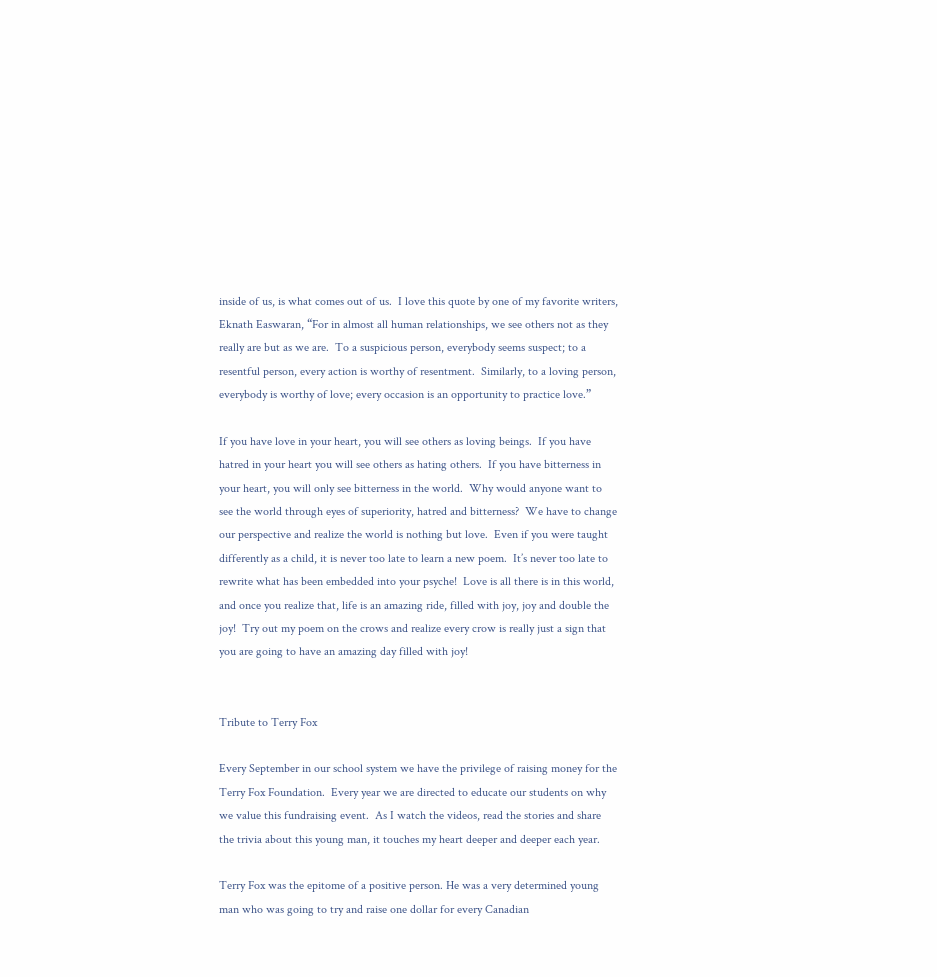inside of us, is what comes out of us.  I love this quote by one of my favorite writers, Eknath Easwaran, “For in almost all human relationships, we see others not as they really are but as we are.  To a suspicious person, everybody seems suspect; to a resentful person, every action is worthy of resentment.  Similarly, to a loving person, everybody is worthy of love; every occasion is an opportunity to practice love.”

If you have love in your heart, you will see others as loving beings.  If you have hatred in your heart you will see others as hating others.  If you have bitterness in your heart, you will only see bitterness in the world.  Why would anyone want to see the world through eyes of superiority, hatred and bitterness?  We have to change our perspective and realize the world is nothing but love.  Even if you were taught differently as a child, it is never too late to learn a new poem.  It’s never too late to rewrite what has been embedded into your psyche!  Love is all there is in this world, and once you realize that, life is an amazing ride, filled with joy, joy and double the joy!  Try out my poem on the crows and realize every crow is really just a sign that you are going to have an amazing day filled with joy!


Tribute to Terry Fox

Every September in our school system we have the privilege of raising money for the Terry Fox Foundation.  Every year we are directed to educate our students on why we value this fundraising event.  As I watch the videos, read the stories and share the trivia about this young man, it touches my heart deeper and deeper each year.

Terry Fox was the epitome of a positive person. He was a very determined young man who was going to try and raise one dollar for every Canadian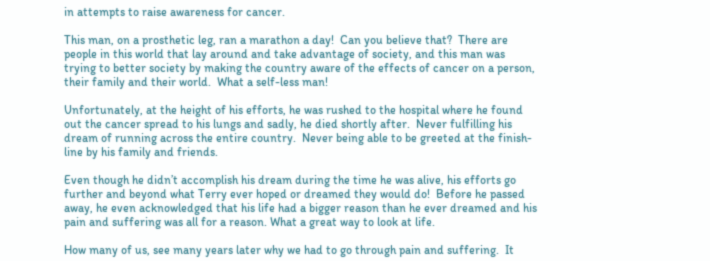in attempts to raise awareness for cancer.

This man, on a prosthetic leg, ran a marathon a day!  Can you believe that?  There are people in this world that lay around and take advantage of society, and this man was trying to better society by making the country aware of the effects of cancer on a person, their family and their world.  What a self-less man!

Unfortunately, at the height of his efforts, he was rushed to the hospital where he found out the cancer spread to his lungs and sadly, he died shortly after.  Never fulfilling his dream of running across the entire country.  Never being able to be greeted at the finish-line by his family and friends.

Even though he didn’t accomplish his dream during the time he was alive, his efforts go further and beyond what Terry ever hoped or dreamed they would do!  Before he passed away, he even acknowledged that his life had a bigger reason than he ever dreamed and his pain and suffering was all for a reason. What a great way to look at life.

How many of us, see many years later why we had to go through pain and suffering.  It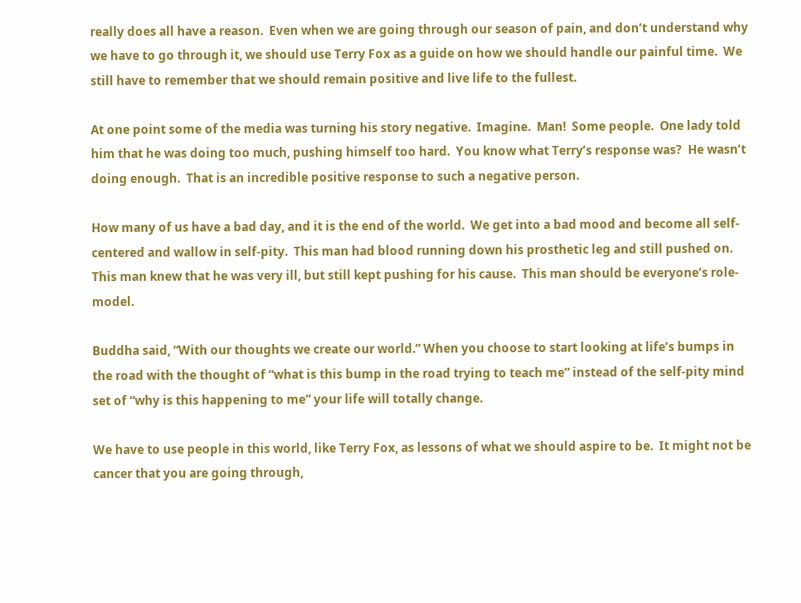really does all have a reason.  Even when we are going through our season of pain, and don’t understand why we have to go through it, we should use Terry Fox as a guide on how we should handle our painful time.  We still have to remember that we should remain positive and live life to the fullest.

At one point some of the media was turning his story negative.  Imagine.  Man!  Some people.  One lady told him that he was doing too much, pushing himself too hard.  You know what Terry’s response was?  He wasn’t doing enough.  That is an incredible positive response to such a negative person.

How many of us have a bad day, and it is the end of the world.  We get into a bad mood and become all self-centered and wallow in self-pity.  This man had blood running down his prosthetic leg and still pushed on.  This man knew that he was very ill, but still kept pushing for his cause.  This man should be everyone’s role-model.

Buddha said, “With our thoughts we create our world.” When you choose to start looking at life’s bumps in the road with the thought of “what is this bump in the road trying to teach me” instead of the self-pity mind set of “why is this happening to me” your life will totally change.

We have to use people in this world, like Terry Fox, as lessons of what we should aspire to be.  It might not be cancer that you are going through,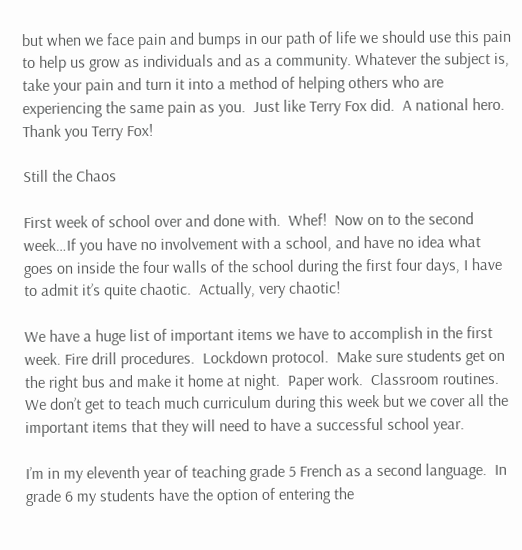but when we face pain and bumps in our path of life we should use this pain to help us grow as individuals and as a community. Whatever the subject is, take your pain and turn it into a method of helping others who are experiencing the same pain as you.  Just like Terry Fox did.  A national hero.  Thank you Terry Fox!

Still the Chaos

First week of school over and done with.  Whef!  Now on to the second week…If you have no involvement with a school, and have no idea what goes on inside the four walls of the school during the first four days, I have to admit it’s quite chaotic.  Actually, very chaotic!

We have a huge list of important items we have to accomplish in the first week. Fire drill procedures.  Lockdown protocol.  Make sure students get on the right bus and make it home at night.  Paper work.  Classroom routines.  We don’t get to teach much curriculum during this week but we cover all the important items that they will need to have a successful school year.

I’m in my eleventh year of teaching grade 5 French as a second language.  In grade 6 my students have the option of entering the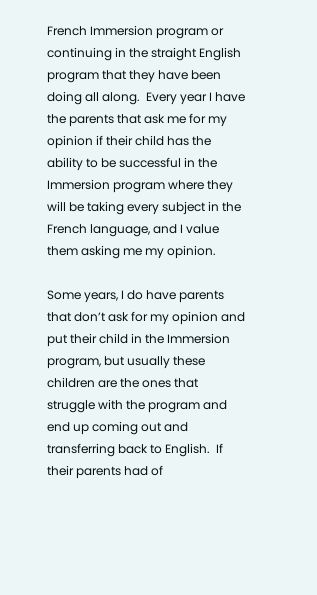French Immersion program or continuing in the straight English program that they have been doing all along.  Every year I have the parents that ask me for my opinion if their child has the ability to be successful in the Immersion program where they will be taking every subject in the French language, and I value them asking me my opinion.

Some years, I do have parents that don’t ask for my opinion and put their child in the Immersion program, but usually these children are the ones that struggle with the program and end up coming out and transferring back to English.  If their parents had of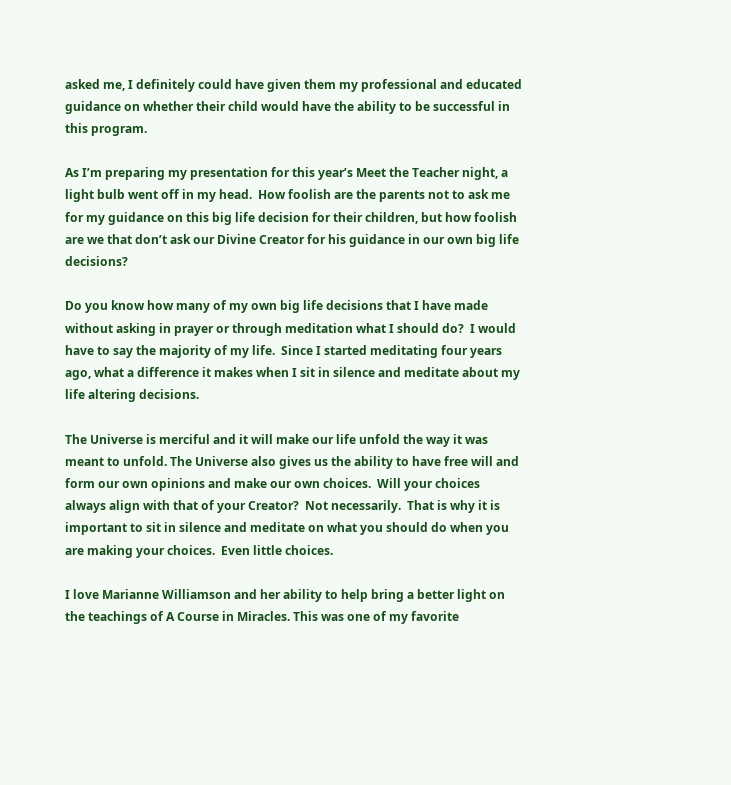asked me, I definitely could have given them my professional and educated guidance on whether their child would have the ability to be successful in this program.

As I’m preparing my presentation for this year’s Meet the Teacher night, a light bulb went off in my head.  How foolish are the parents not to ask me for my guidance on this big life decision for their children, but how foolish are we that don’t ask our Divine Creator for his guidance in our own big life decisions?

Do you know how many of my own big life decisions that I have made without asking in prayer or through meditation what I should do?  I would have to say the majority of my life.  Since I started meditating four years ago, what a difference it makes when I sit in silence and meditate about my life altering decisions.

The Universe is merciful and it will make our life unfold the way it was meant to unfold. The Universe also gives us the ability to have free will and form our own opinions and make our own choices.  Will your choices always align with that of your Creator?  Not necessarily.  That is why it is important to sit in silence and meditate on what you should do when you are making your choices.  Even little choices.

I love Marianne Williamson and her ability to help bring a better light on the teachings of A Course in Miracles. This was one of my favorite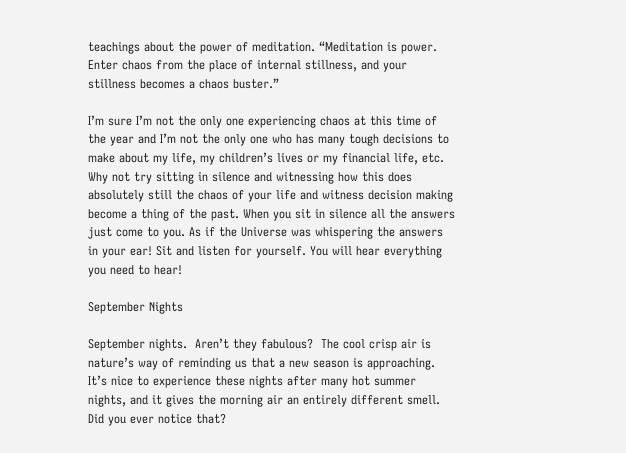teachings about the power of meditation. “Meditation is power. Enter chaos from the place of internal stillness, and your stillness becomes a chaos buster.”

I’m sure I’m not the only one experiencing chaos at this time of the year and I’m not the only one who has many tough decisions to make about my life, my children’s lives or my financial life, etc. Why not try sitting in silence and witnessing how this does absolutely still the chaos of your life and witness decision making become a thing of the past. When you sit in silence all the answers just come to you. As if the Universe was whispering the answers in your ear! Sit and listen for yourself. You will hear everything you need to hear!

September Nights

September nights.  Aren’t they fabulous?  The cool crisp air is nature’s way of reminding us that a new season is approaching.  It’s nice to experience these nights after many hot summer nights, and it gives the morning air an entirely different smell.  Did you ever notice that?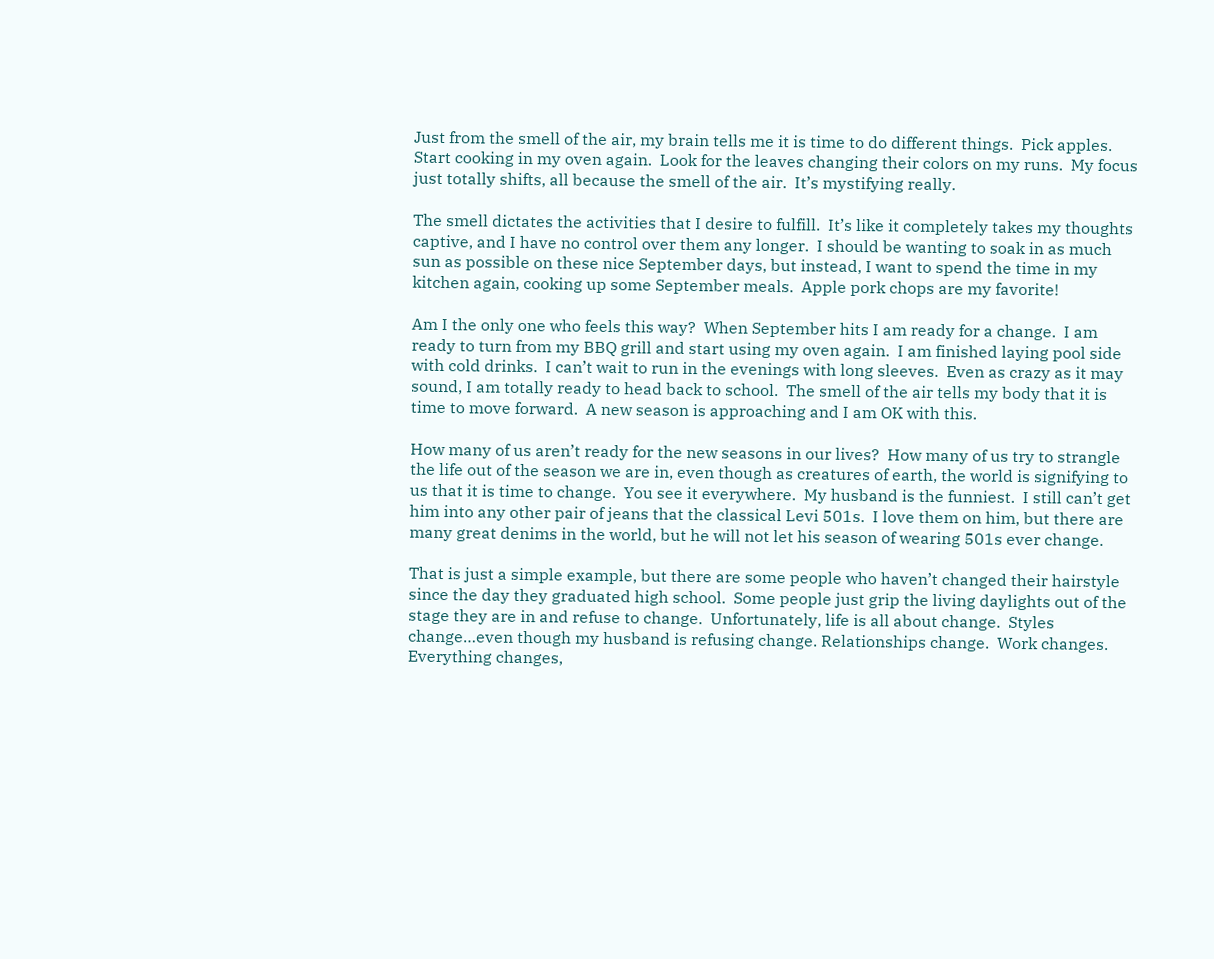Just from the smell of the air, my brain tells me it is time to do different things.  Pick apples.  Start cooking in my oven again.  Look for the leaves changing their colors on my runs.  My focus just totally shifts, all because the smell of the air.  It’s mystifying really.

The smell dictates the activities that I desire to fulfill.  It’s like it completely takes my thoughts captive, and I have no control over them any longer.  I should be wanting to soak in as much sun as possible on these nice September days, but instead, I want to spend the time in my kitchen again, cooking up some September meals.  Apple pork chops are my favorite!

Am I the only one who feels this way?  When September hits I am ready for a change.  I am ready to turn from my BBQ grill and start using my oven again.  I am finished laying pool side with cold drinks.  I can’t wait to run in the evenings with long sleeves.  Even as crazy as it may sound, I am totally ready to head back to school.  The smell of the air tells my body that it is time to move forward.  A new season is approaching and I am OK with this.

How many of us aren’t ready for the new seasons in our lives?  How many of us try to strangle the life out of the season we are in, even though as creatures of earth, the world is signifying to us that it is time to change.  You see it everywhere.  My husband is the funniest.  I still can’t get him into any other pair of jeans that the classical Levi 501s.  I love them on him, but there are many great denims in the world, but he will not let his season of wearing 501s ever change.

That is just a simple example, but there are some people who haven’t changed their hairstyle since the day they graduated high school.  Some people just grip the living daylights out of the stage they are in and refuse to change.  Unfortunately, life is all about change.  Styles change…even though my husband is refusing change. Relationships change.  Work changes.  Everything changes,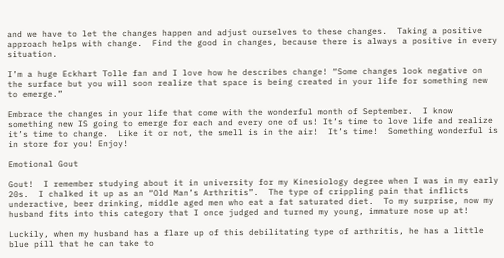and we have to let the changes happen and adjust ourselves to these changes.  Taking a positive approach helps with change.  Find the good in changes, because there is always a positive in every situation.

I’m a huge Eckhart Tolle fan and I love how he describes change! “Some changes look negative on the surface but you will soon realize that space is being created in your life for something new to emerge.”

Embrace the changes in your life that come with the wonderful month of September.  I know something new IS going to emerge for each and every one of us! It’s time to love life and realize it’s time to change.  Like it or not, the smell is in the air!  It’s time!  Something wonderful is in store for you! Enjoy!

Emotional Gout

Gout!  I remember studying about it in university for my Kinesiology degree when I was in my early 20s.  I chalked it up as an “Old Man’s Arthritis”.  The type of crippling pain that inflicts underactive, beer drinking, middle aged men who eat a fat saturated diet.  To my surprise, now my husband fits into this category that I once judged and turned my young, immature nose up at!

Luckily, when my husband has a flare up of this debilitating type of arthritis, he has a little blue pill that he can take to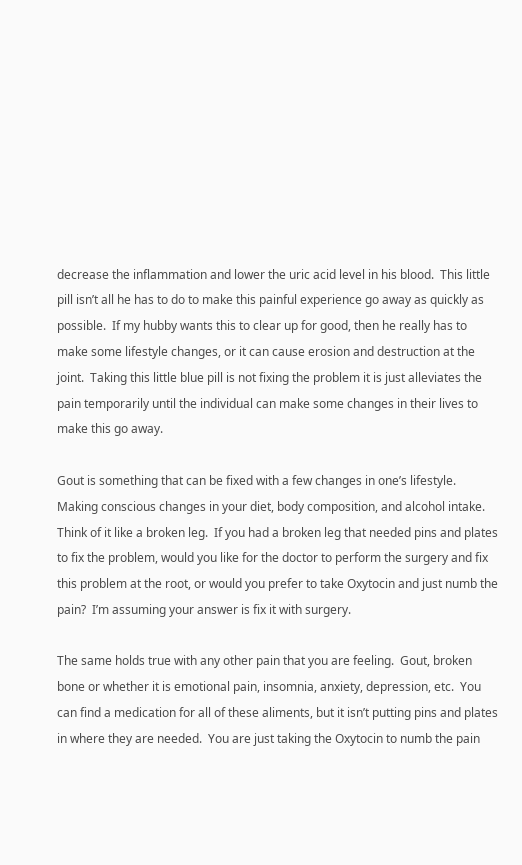decrease the inflammation and lower the uric acid level in his blood.  This little pill isn’t all he has to do to make this painful experience go away as quickly as possible.  If my hubby wants this to clear up for good, then he really has to make some lifestyle changes, or it can cause erosion and destruction at the joint.  Taking this little blue pill is not fixing the problem it is just alleviates the pain temporarily until the individual can make some changes in their lives to make this go away.

Gout is something that can be fixed with a few changes in one’s lifestyle.  Making conscious changes in your diet, body composition, and alcohol intake.  Think of it like a broken leg.  If you had a broken leg that needed pins and plates to fix the problem, would you like for the doctor to perform the surgery and fix this problem at the root, or would you prefer to take Oxytocin and just numb the pain?  I’m assuming your answer is fix it with surgery.

The same holds true with any other pain that you are feeling.  Gout, broken bone or whether it is emotional pain, insomnia, anxiety, depression, etc.  You can find a medication for all of these aliments, but it isn’t putting pins and plates in where they are needed.  You are just taking the Oxytocin to numb the pain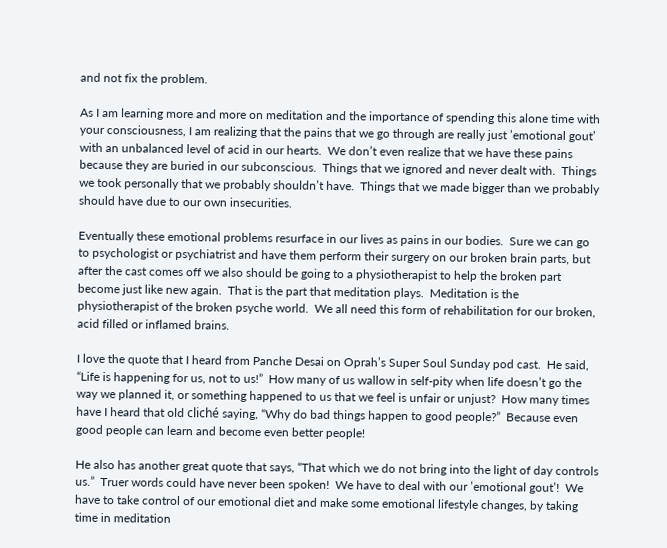and not fix the problem.

As I am learning more and more on meditation and the importance of spending this alone time with your consciousness, I am realizing that the pains that we go through are really just ’emotional gout’ with an unbalanced level of acid in our hearts.  We don’t even realize that we have these pains because they are buried in our subconscious.  Things that we ignored and never dealt with.  Things we took personally that we probably shouldn’t have.  Things that we made bigger than we probably should have due to our own insecurities.

Eventually these emotional problems resurface in our lives as pains in our bodies.  Sure we can go to psychologist or psychiatrist and have them perform their surgery on our broken brain parts, but after the cast comes off we also should be going to a physiotherapist to help the broken part become just like new again.  That is the part that meditation plays.  Meditation is the physiotherapist of the broken psyche world.  We all need this form of rehabilitation for our broken, acid filled or inflamed brains.

I love the quote that I heard from Panche Desai on Oprah’s Super Soul Sunday pod cast.  He said, “Life is happening for us, not to us!”  How many of us wallow in self-pity when life doesn’t go the way we planned it, or something happened to us that we feel is unfair or unjust?  How many times have I heard that old cliché saying, “Why do bad things happen to good people?”  Because even good people can learn and become even better people!

He also has another great quote that says, “That which we do not bring into the light of day controls us.”  Truer words could have never been spoken!  We have to deal with our ’emotional gout’!  We have to take control of our emotional diet and make some emotional lifestyle changes, by taking time in meditation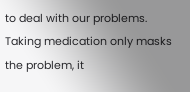to deal with our problems.  Taking medication only masks the problem, it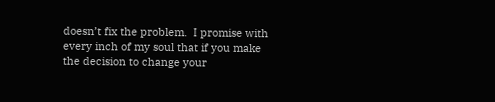doesn’t fix the problem.  I promise with every inch of my soul that if you make the decision to change your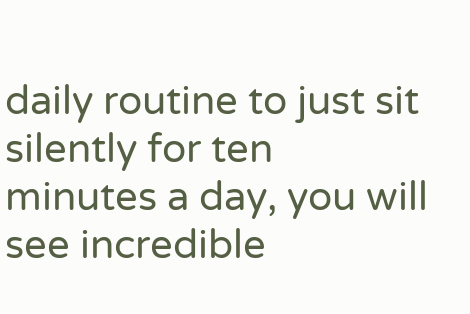daily routine to just sit silently for ten minutes a day, you will see incredible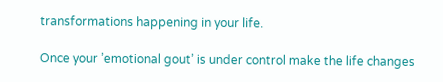transformations happening in your life.

Once your ’emotional gout’ is under control make the life changes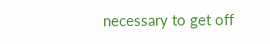necessary to get off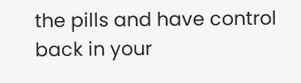the pills and have control back in your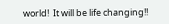world!  It will be life changing!!